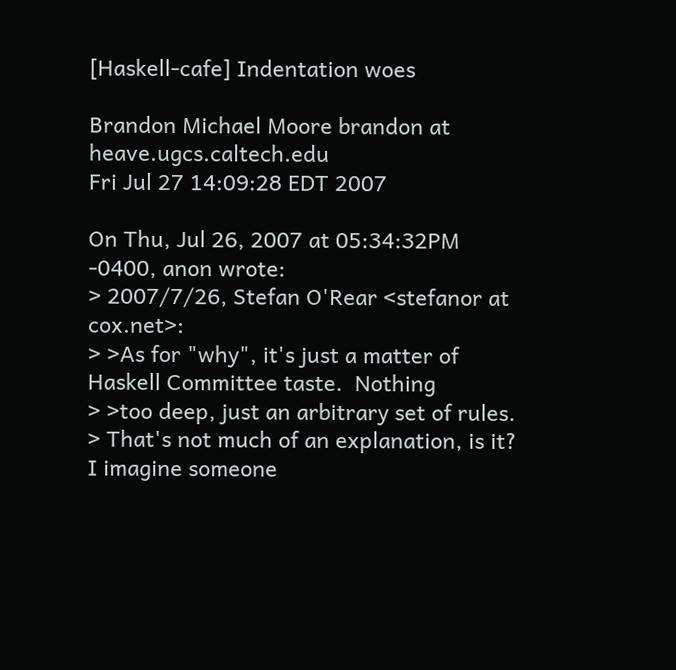[Haskell-cafe] Indentation woes

Brandon Michael Moore brandon at heave.ugcs.caltech.edu
Fri Jul 27 14:09:28 EDT 2007

On Thu, Jul 26, 2007 at 05:34:32PM -0400, anon wrote:
> 2007/7/26, Stefan O'Rear <stefanor at cox.net>:
> >As for "why", it's just a matter of Haskell Committee taste.  Nothing
> >too deep, just an arbitrary set of rules.
> That's not much of an explanation, is it? I imagine someone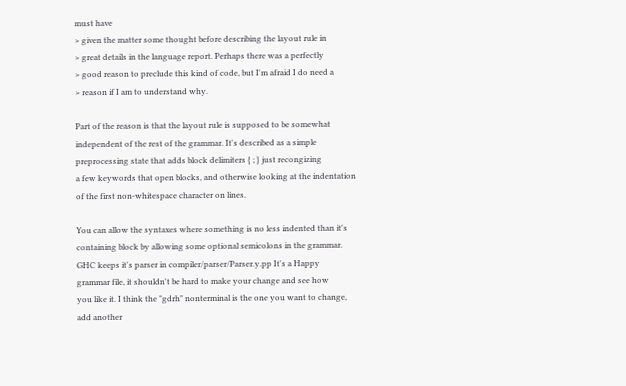must have
> given the matter some thought before describing the layout rule in
> great details in the language report. Perhaps there was a perfectly
> good reason to preclude this kind of code, but I'm afraid I do need a
> reason if I am to understand why.

Part of the reason is that the layout rule is supposed to be somewhat
independent of the rest of the grammar. It's described as a simple
preprocessing state that adds block delimiters { ; } just recongizing
a few keywords that open blocks, and otherwise looking at the indentation
of the first non-whitespace character on lines.

You can allow the syntaxes where something is no less indented than it's
containing block by allowing some optional semicolons in the grammar.
GHC keeps it's parser in compiler/parser/Parser.y.pp It's a Happy
grammar file, it shouldn't be hard to make your change and see how
you like it. I think the "gdrh" nonterminal is the one you want to change,
add another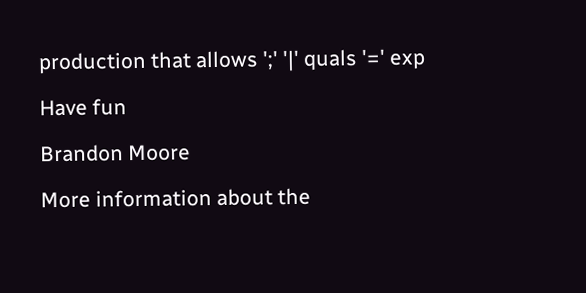production that allows ';' '|' quals '=' exp

Have fun

Brandon Moore

More information about the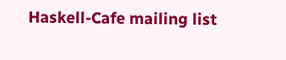Haskell-Cafe mailing list